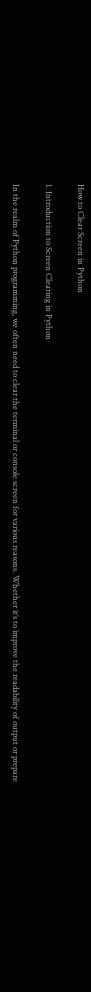How to Clear Screen in Python

1. Introduction to Screen Clearing in Python

In the realm of Python programming, we often need to clear the terminal or console screen for various reasons. Whether it’s to improve the readability of output or prepare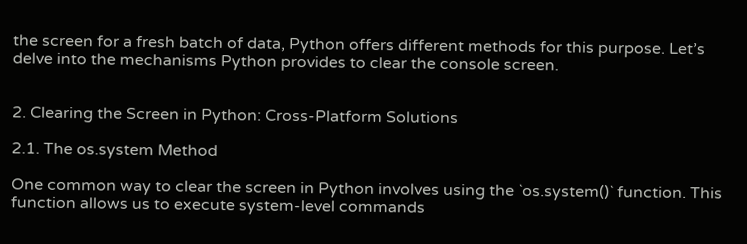the screen for a fresh batch of data, Python offers different methods for this purpose. Let’s delve into the mechanisms Python provides to clear the console screen.


2. Clearing the Screen in Python: Cross-Platform Solutions

2.1. The os.system Method

One common way to clear the screen in Python involves using the `os.system()` function. This function allows us to execute system-level commands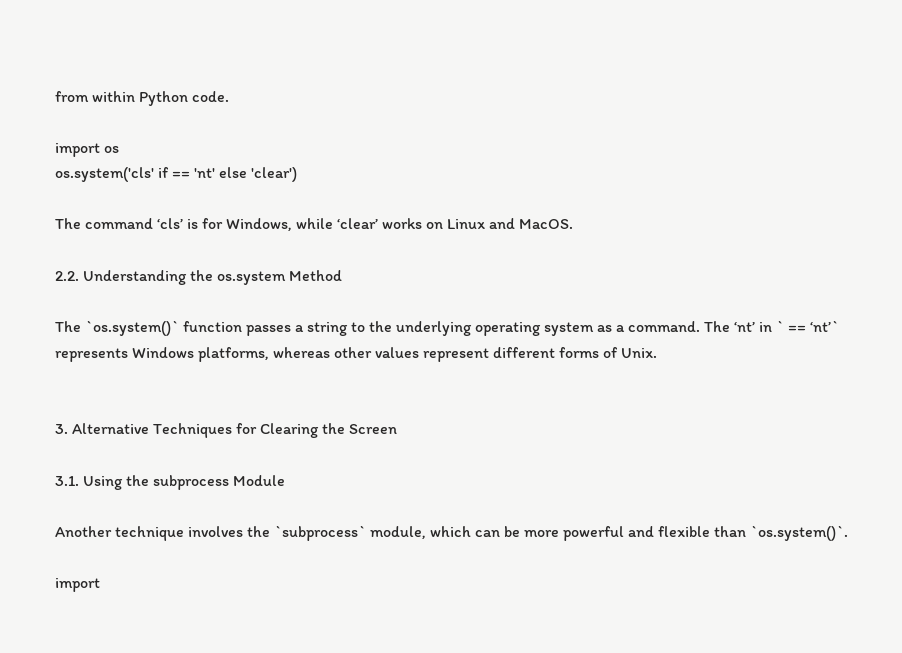from within Python code.

import os
os.system('cls' if == 'nt' else 'clear')

The command ‘cls’ is for Windows, while ‘clear’ works on Linux and MacOS.

2.2. Understanding the os.system Method

The `os.system()` function passes a string to the underlying operating system as a command. The ‘nt’ in ` == ‘nt’` represents Windows platforms, whereas other values represent different forms of Unix.


3. Alternative Techniques for Clearing the Screen

3.1. Using the subprocess Module

Another technique involves the `subprocess` module, which can be more powerful and flexible than `os.system()`.

import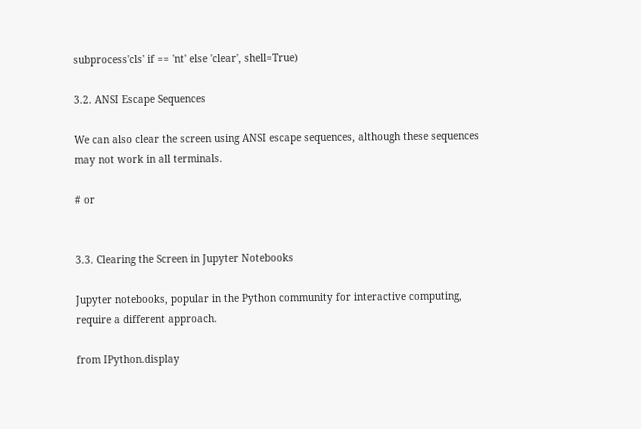subprocess'cls' if == 'nt' else 'clear', shell=True)

3.2. ANSI Escape Sequences

We can also clear the screen using ANSI escape sequences, although these sequences may not work in all terminals.

# or


3.3. Clearing the Screen in Jupyter Notebooks

Jupyter notebooks, popular in the Python community for interactive computing, require a different approach.

from IPython.display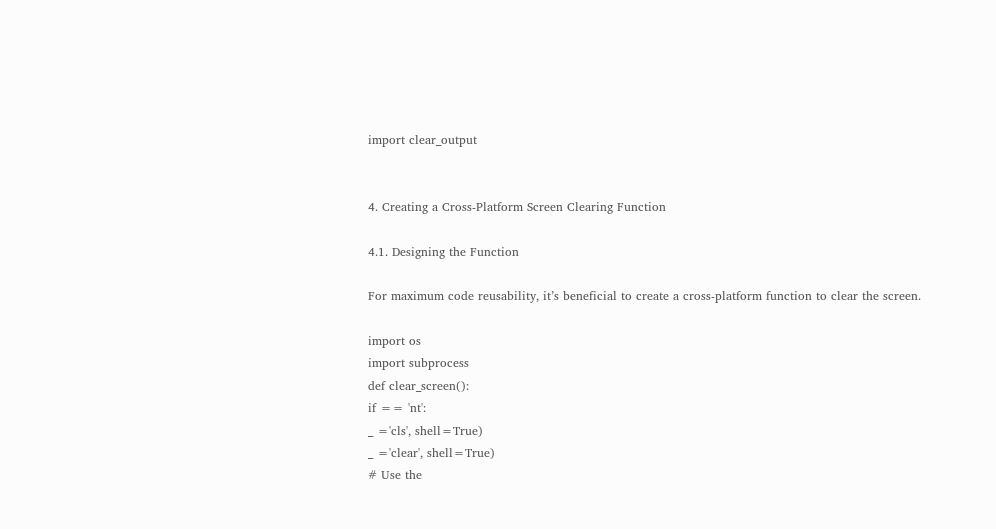import clear_output


4. Creating a Cross-Platform Screen Clearing Function

4.1. Designing the Function

For maximum code reusability, it’s beneficial to create a cross-platform function to clear the screen.

import os
import subprocess
def clear_screen():
if == 'nt':
_ ='cls', shell=True)
_ ='clear', shell=True)
# Use the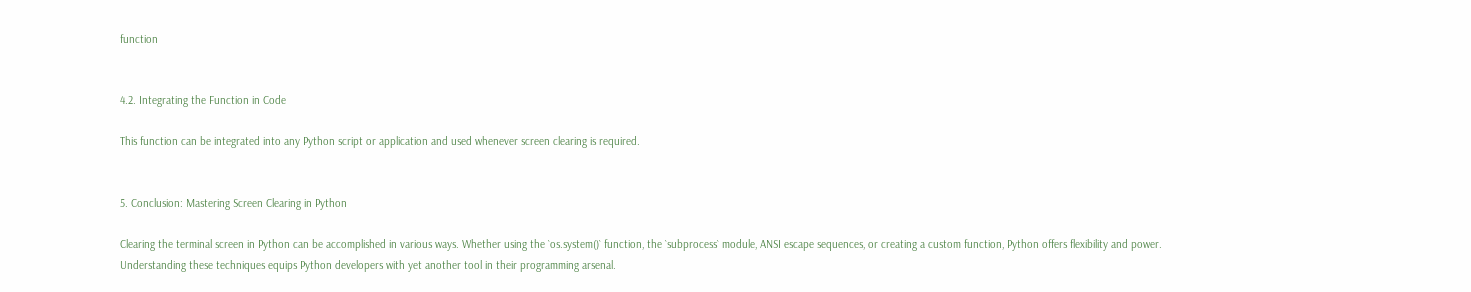function


4.2. Integrating the Function in Code

This function can be integrated into any Python script or application and used whenever screen clearing is required.


5. Conclusion: Mastering Screen Clearing in Python

Clearing the terminal screen in Python can be accomplished in various ways. Whether using the `os.system()` function, the `subprocess` module, ANSI escape sequences, or creating a custom function, Python offers flexibility and power. Understanding these techniques equips Python developers with yet another tool in their programming arsenal.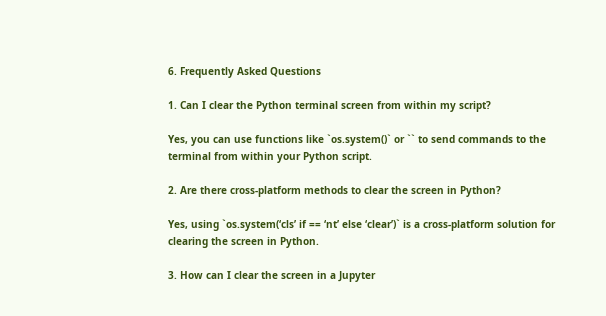6. Frequently Asked Questions

1. Can I clear the Python terminal screen from within my script?

Yes, you can use functions like `os.system()` or `` to send commands to the terminal from within your Python script.

2. Are there cross-platform methods to clear the screen in Python?

Yes, using `os.system(‘cls’ if == ‘nt’ else ‘clear’)` is a cross-platform solution for clearing the screen in Python.

3. How can I clear the screen in a Jupyter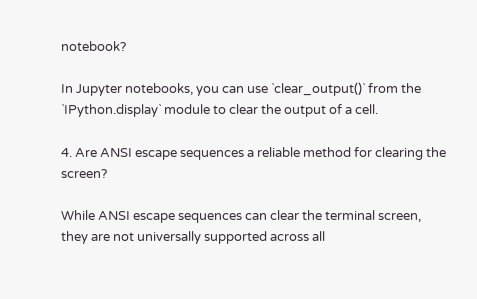notebook?

In Jupyter notebooks, you can use `clear_output()` from the `IPython.display` module to clear the output of a cell.

4. Are ANSI escape sequences a reliable method for clearing the screen?

While ANSI escape sequences can clear the terminal screen, they are not universally supported across all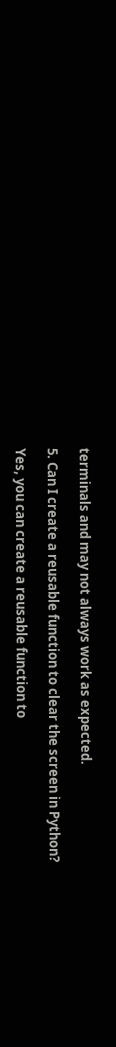terminals and may not always work as expected.

5. Can I create a reusable function to clear the screen in Python?

Yes, you can create a reusable function to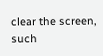clear the screen, such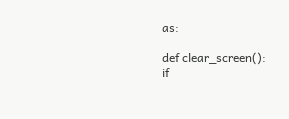as:

def clear_screen():
if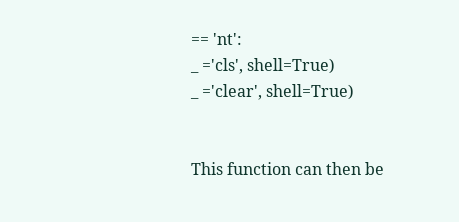== 'nt':
_ ='cls', shell=True)
_ ='clear', shell=True)


This function can then be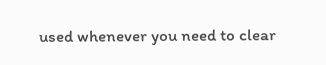used whenever you need to clear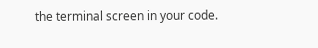the terminal screen in your code.